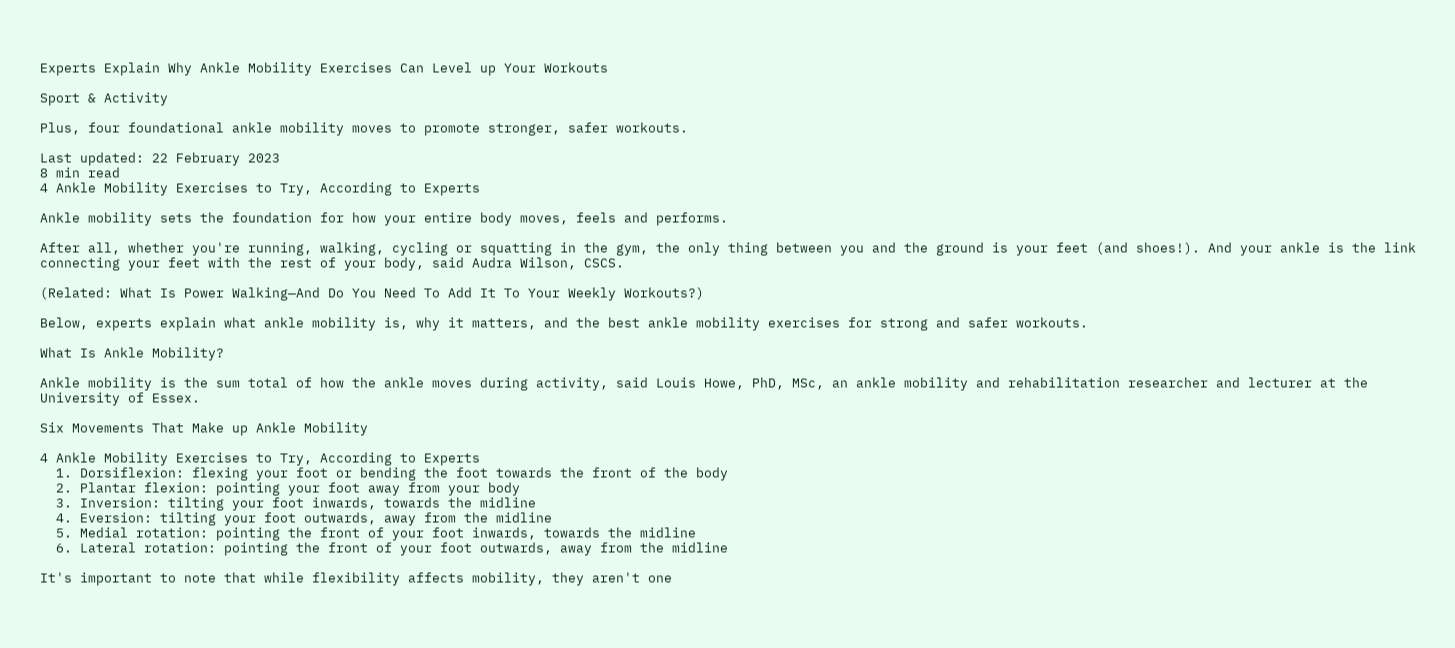Experts Explain Why Ankle Mobility Exercises Can Level up Your Workouts

Sport & Activity

Plus, four foundational ankle mobility moves to promote stronger, safer workouts.

Last updated: 22 February 2023
8 min read
4 Ankle Mobility Exercises to Try, According to Experts

Ankle mobility sets the foundation for how your entire body moves, feels and performs.

After all, whether you're running, walking, cycling or squatting in the gym, the only thing between you and the ground is your feet (and shoes!). And your ankle is the link connecting your feet with the rest of your body, said Audra Wilson, CSCS.

(Related: What Is Power Walking—And Do You Need To Add It To Your Weekly Workouts?)

Below, experts explain what ankle mobility is, why it matters, and the best ankle mobility exercises for strong and safer workouts.

What Is Ankle Mobility?

Ankle mobility is the sum total of how the ankle moves during activity, said Louis Howe, PhD, MSc, an ankle mobility and rehabilitation researcher and lecturer at the University of Essex.

Six Movements That Make up Ankle Mobility

4 Ankle Mobility Exercises to Try, According to Experts
  1. Dorsiflexion: flexing your foot or bending the foot towards the front of the body
  2. Plantar flexion: pointing your foot away from your body
  3. Inversion: tilting your foot inwards, towards the midline
  4. Eversion: tilting your foot outwards, away from the midline
  5. Medial rotation: pointing the front of your foot inwards, towards the midline
  6. Lateral rotation: pointing the front of your foot outwards, away from the midline

It's important to note that while flexibility affects mobility, they aren't one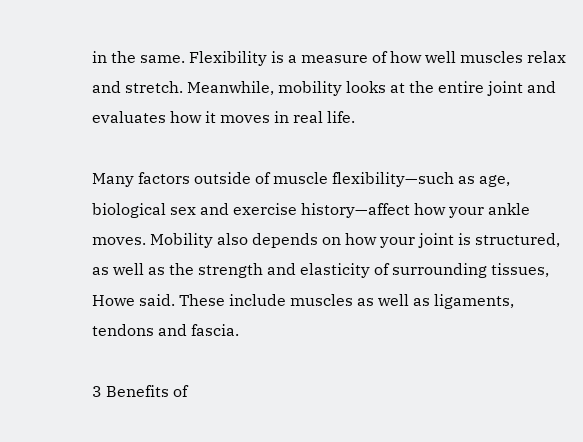in the same. Flexibility is a measure of how well muscles relax and stretch. Meanwhile, mobility looks at the entire joint and evaluates how it moves in real life.

Many factors outside of muscle flexibility—such as age, biological sex and exercise history—affect how your ankle moves. Mobility also depends on how your joint is structured, as well as the strength and elasticity of surrounding tissues, Howe said. These include muscles as well as ligaments, tendons and fascia.

3 Benefits of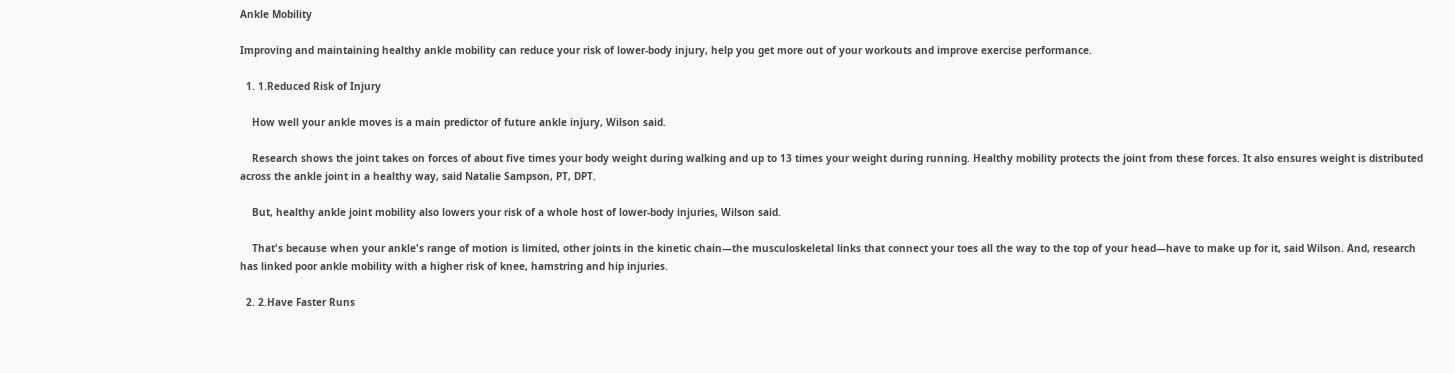Ankle Mobility

Improving and maintaining healthy ankle mobility can reduce your risk of lower-body injury, help you get more out of your workouts and improve exercise performance.

  1. 1.Reduced Risk of Injury

    How well your ankle moves is a main predictor of future ankle injury, Wilson said.

    Research shows the joint takes on forces of about five times your body weight during walking and up to 13 times your weight during running. Healthy mobility protects the joint from these forces. It also ensures weight is distributed across the ankle joint in a healthy way, said Natalie Sampson, PT, DPT.

    But, healthy ankle joint mobility also lowers your risk of a whole host of lower-body injuries, Wilson said.

    That's because when your ankle's range of motion is limited, other joints in the kinetic chain—the musculoskeletal links that connect your toes all the way to the top of your head—have to make up for it, said Wilson. And, research has linked poor ankle mobility with a higher risk of knee, hamstring and hip injuries.

  2. 2.Have Faster Runs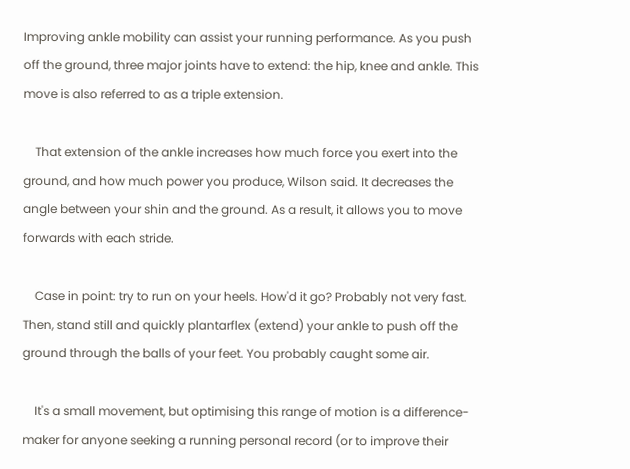Improving ankle mobility can assist your running performance. As you push off the ground, three major joints have to extend: the hip, knee and ankle. This move is also referred to as a triple extension.

    That extension of the ankle increases how much force you exert into the ground, and how much power you produce, Wilson said. It decreases the angle between your shin and the ground. As a result, it allows you to move forwards with each stride.

    Case in point: try to run on your heels. How'd it go? Probably not very fast. Then, stand still and quickly plantarflex (extend) your ankle to push off the ground through the balls of your feet. You probably caught some air.

    It's a small movement, but optimising this range of motion is a difference-maker for anyone seeking a running personal record (or to improve their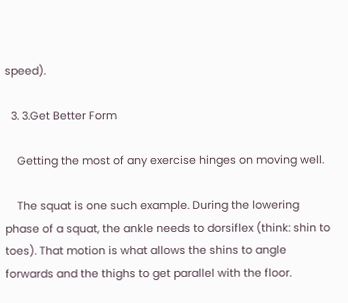speed).

  3. 3.Get Better Form

    Getting the most of any exercise hinges on moving well.

    The squat is one such example. During the lowering phase of a squat, the ankle needs to dorsiflex (think: shin to toes). That motion is what allows the shins to angle forwards and the thighs to get parallel with the floor.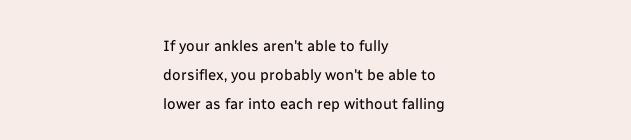If your ankles aren't able to fully dorsiflex, you probably won't be able to lower as far into each rep without falling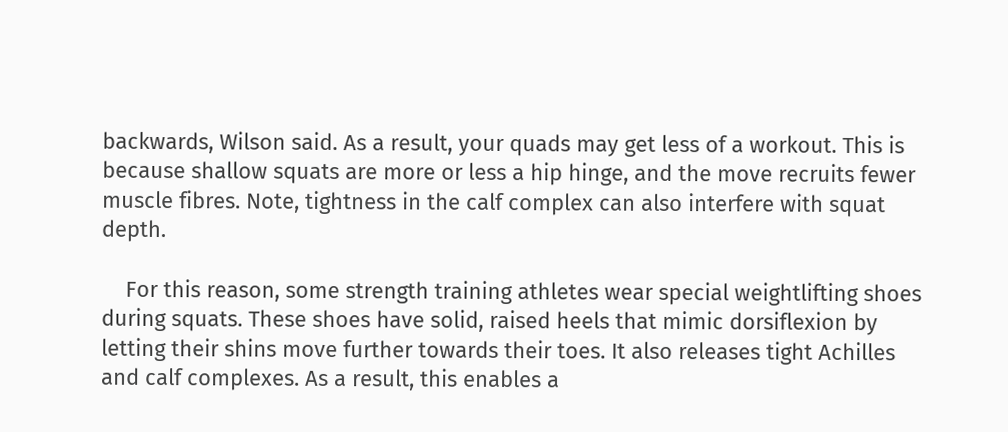backwards, Wilson said. As a result, your quads may get less of a workout. This is because shallow squats are more or less a hip hinge, and the move recruits fewer muscle fibres. Note, tightness in the calf complex can also interfere with squat depth.

    For this reason, some strength training athletes wear special weightlifting shoes during squats. These shoes have solid, raised heels that mimic dorsiflexion by letting their shins move further towards their toes. It also releases tight Achilles and calf complexes. As a result, this enables a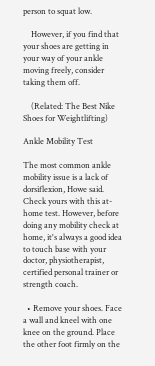person to squat low.

    However, if you find that your shoes are getting in your way of your ankle moving freely, consider taking them off.

    (Related: The Best Nike Shoes for Weightlifting)

Ankle Mobility Test

The most common ankle mobility issue is a lack of dorsiflexion, Howe said. Check yours with this at-home test. However, before doing any mobility check at home, it's always a good idea to touch base with your doctor, physiotherapist, certified personal trainer or strength coach.

  • Remove your shoes. Face a wall and kneel with one knee on the ground. Place the other foot firmly on the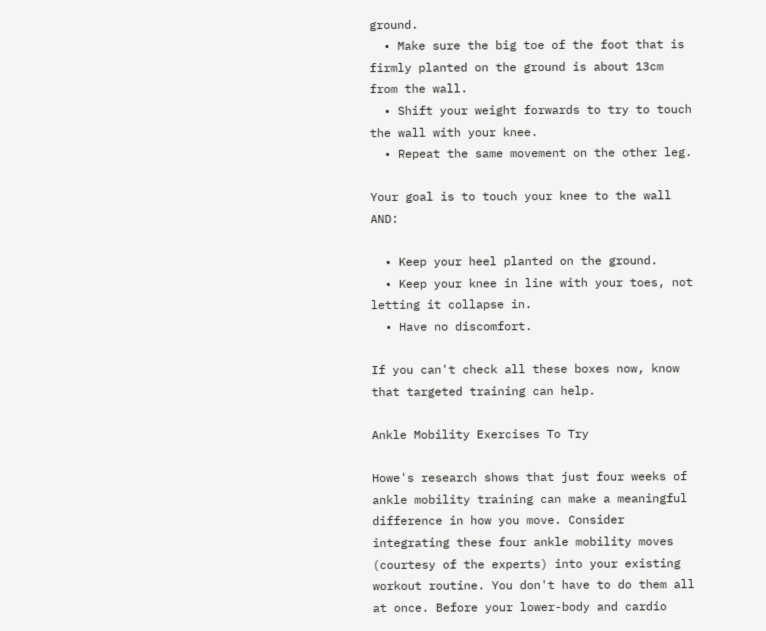ground.
  • Make sure the big toe of the foot that is firmly planted on the ground is about 13cm from the wall.
  • Shift your weight forwards to try to touch the wall with your knee.
  • Repeat the same movement on the other leg.

Your goal is to touch your knee to the wall AND:

  • Keep your heel planted on the ground.
  • Keep your knee in line with your toes, not letting it collapse in.
  • Have no discomfort.

If you can't check all these boxes now, know that targeted training can help.

Ankle Mobility Exercises To Try

Howe's research shows that just four weeks of ankle mobility training can make a meaningful difference in how you move. Consider integrating these four ankle mobility moves (courtesy of the experts) into your existing workout routine. You don't have to do them all at once. Before your lower-body and cardio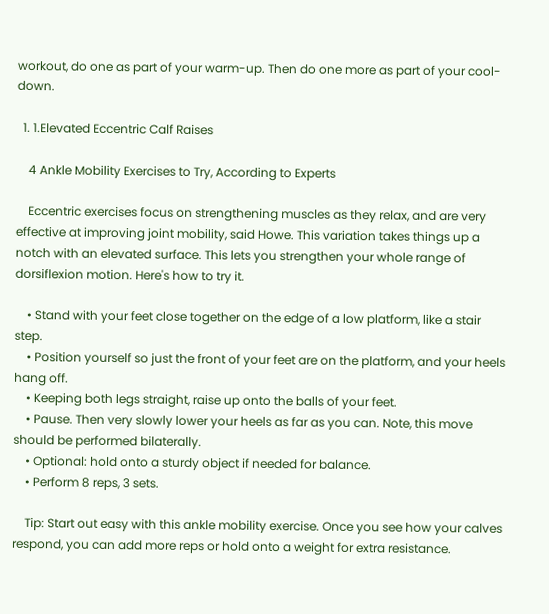workout, do one as part of your warm-up. Then do one more as part of your cool-down.

  1. 1.Elevated Eccentric Calf Raises

    4 Ankle Mobility Exercises to Try, According to Experts

    Eccentric exercises focus on strengthening muscles as they relax, and are very effective at improving joint mobility, said Howe. This variation takes things up a notch with an elevated surface. This lets you strengthen your whole range of dorsiflexion motion. Here's how to try it.

    • Stand with your feet close together on the edge of a low platform, like a stair step.
    • Position yourself so just the front of your feet are on the platform, and your heels hang off.
    • Keeping both legs straight, raise up onto the balls of your feet.
    • Pause. Then very slowly lower your heels as far as you can. Note, this move should be performed bilaterally.
    • Optional: hold onto a sturdy object if needed for balance.
    • Perform 8 reps, 3 sets.

    Tip: Start out easy with this ankle mobility exercise. Once you see how your calves respond, you can add more reps or hold onto a weight for extra resistance.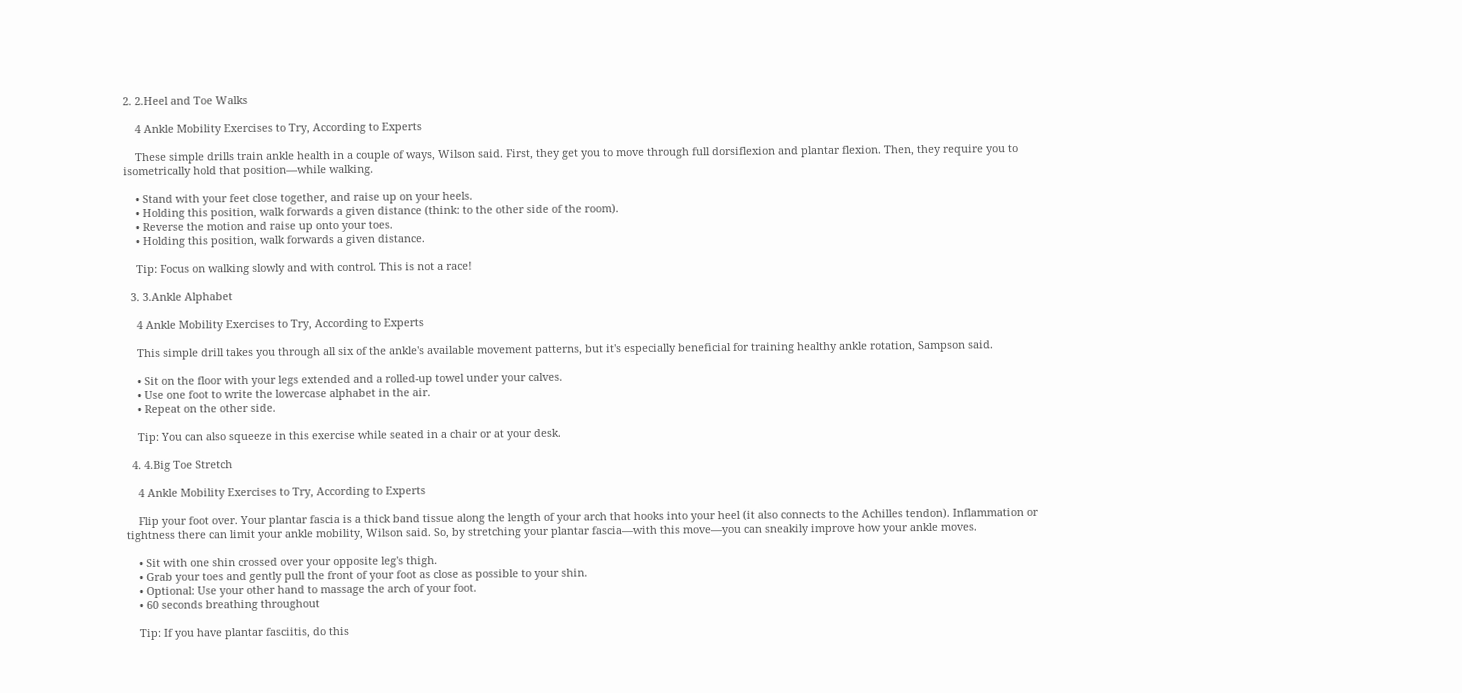2. 2.Heel and Toe Walks

    4 Ankle Mobility Exercises to Try, According to Experts

    These simple drills train ankle health in a couple of ways, Wilson said. First, they get you to move through full dorsiflexion and plantar flexion. Then, they require you to isometrically hold that position—while walking.

    • Stand with your feet close together, and raise up on your heels.
    • Holding this position, walk forwards a given distance (think: to the other side of the room).
    • Reverse the motion and raise up onto your toes.
    • Holding this position, walk forwards a given distance.

    Tip: Focus on walking slowly and with control. This is not a race!

  3. 3.Ankle Alphabet

    4 Ankle Mobility Exercises to Try, According to Experts

    This simple drill takes you through all six of the ankle's available movement patterns, but it's especially beneficial for training healthy ankle rotation, Sampson said.

    • Sit on the floor with your legs extended and a rolled-up towel under your calves.
    • Use one foot to write the lowercase alphabet in the air.
    • Repeat on the other side.

    Tip: You can also squeeze in this exercise while seated in a chair or at your desk.

  4. 4.Big Toe Stretch

    4 Ankle Mobility Exercises to Try, According to Experts

    Flip your foot over. Your plantar fascia is a thick band tissue along the length of your arch that hooks into your heel (it also connects to the Achilles tendon). Inflammation or tightness there can limit your ankle mobility, Wilson said. So, by stretching your plantar fascia—with this move—you can sneakily improve how your ankle moves.

    • Sit with one shin crossed over your opposite leg's thigh.
    • Grab your toes and gently pull the front of your foot as close as possible to your shin.
    • Optional: Use your other hand to massage the arch of your foot.
    • 60 seconds breathing throughout

    Tip: If you have plantar fasciitis, do this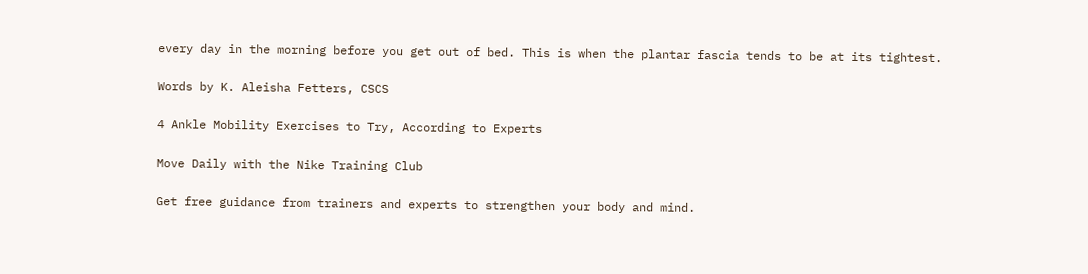every day in the morning before you get out of bed. This is when the plantar fascia tends to be at its tightest.

Words by K. Aleisha Fetters, CSCS

4 Ankle Mobility Exercises to Try, According to Experts

Move Daily with the Nike Training Club

Get free guidance from trainers and experts to strengthen your body and mind.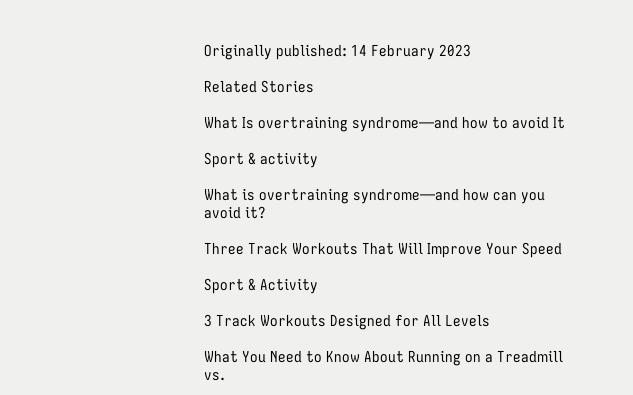Originally published: 14 February 2023

Related Stories

What Is overtraining syndrome—and how to avoid It

Sport & activity

What is overtraining syndrome—and how can you avoid it?

Three Track Workouts That Will Improve Your Speed

Sport & Activity

3 Track Workouts Designed for All Levels

What You Need to Know About Running on a Treadmill vs.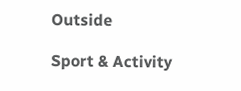Outside

Sport & Activity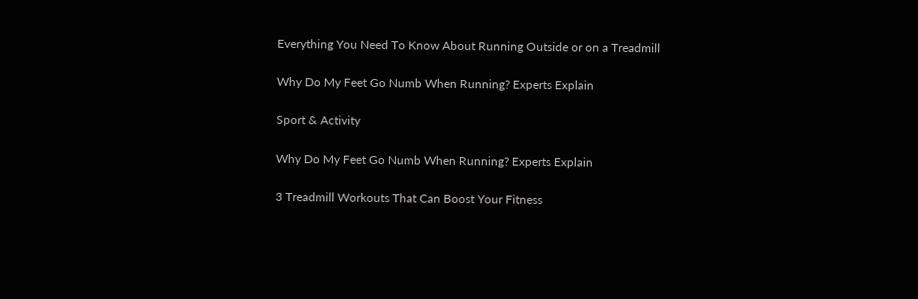Everything You Need To Know About Running Outside or on a Treadmill

Why Do My Feet Go Numb When Running? Experts Explain

Sport & Activity

Why Do My Feet Go Numb When Running? Experts Explain

3 Treadmill Workouts That Can Boost Your Fitness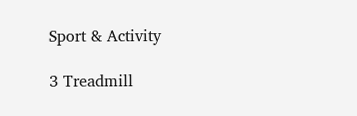Sport & Activity

3 Treadmill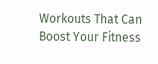Workouts That Can Boost Your Fitness